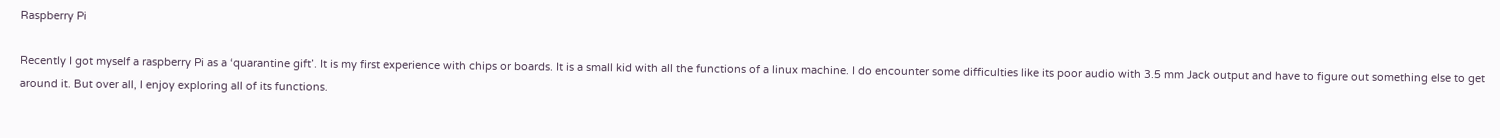Raspberry Pi

Recently I got myself a raspberry Pi as a ‘quarantine gift’. It is my first experience with chips or boards. It is a small kid with all the functions of a linux machine. I do encounter some difficulties like its poor audio with 3.5 mm Jack output and have to figure out something else to get around it. But over all, I enjoy exploring all of its functions.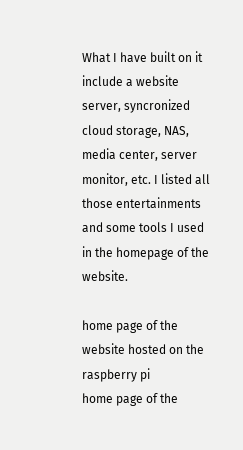What I have built on it include a website server, syncronized cloud storage, NAS, media center, server monitor, etc. I listed all those entertainments and some tools I used in the homepage of the website.

home page of the website hosted on the raspberry pi
home page of the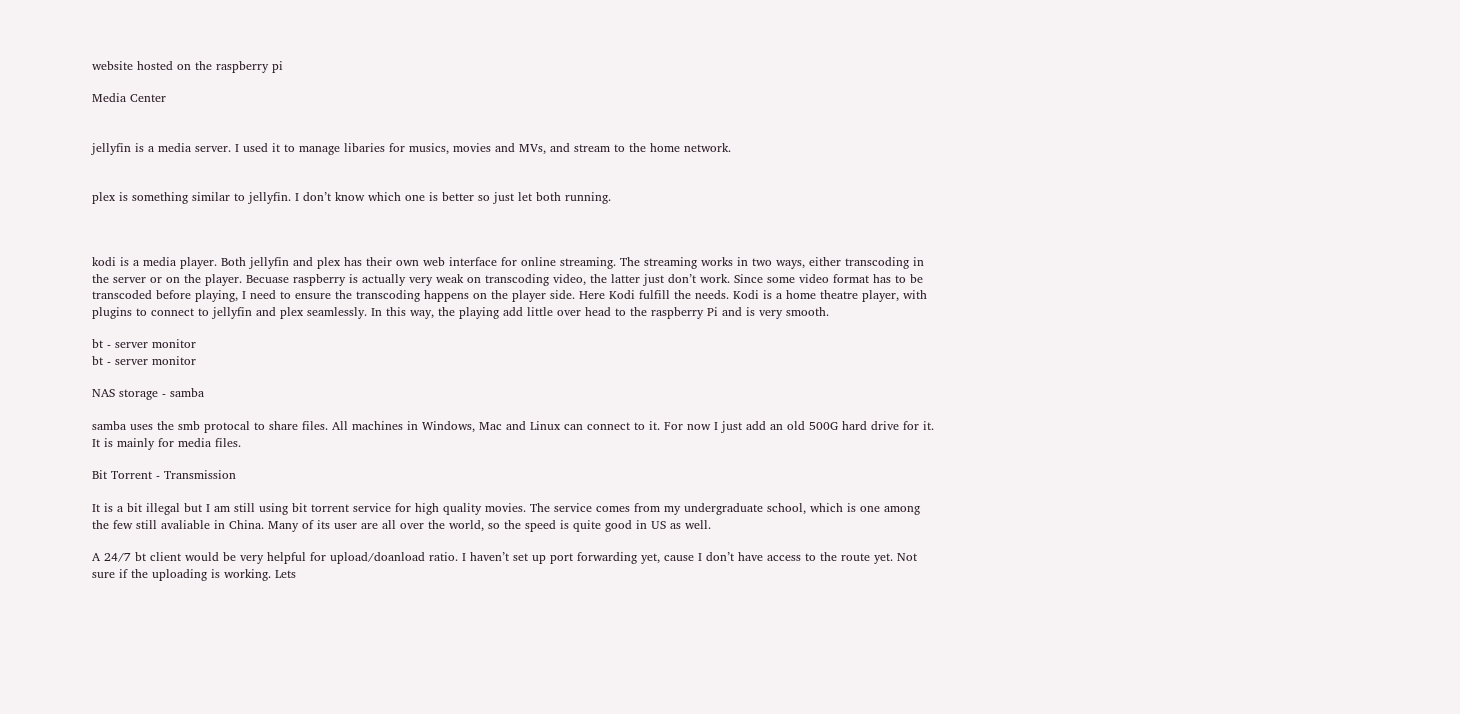website hosted on the raspberry pi

Media Center


jellyfin is a media server. I used it to manage libaries for musics, movies and MVs, and stream to the home network.


plex is something similar to jellyfin. I don’t know which one is better so just let both running.



kodi is a media player. Both jellyfin and plex has their own web interface for online streaming. The streaming works in two ways, either transcoding in the server or on the player. Becuase raspberry is actually very weak on transcoding video, the latter just don’t work. Since some video format has to be transcoded before playing, I need to ensure the transcoding happens on the player side. Here Kodi fulfill the needs. Kodi is a home theatre player, with plugins to connect to jellyfin and plex seamlessly. In this way, the playing add little over head to the raspberry Pi and is very smooth.

bt - server monitor
bt - server monitor

NAS storage - samba

samba uses the smb protocal to share files. All machines in Windows, Mac and Linux can connect to it. For now I just add an old 500G hard drive for it. It is mainly for media files.

Bit Torrent - Transmission

It is a bit illegal but I am still using bit torrent service for high quality movies. The service comes from my undergraduate school, which is one among the few still avaliable in China. Many of its user are all over the world, so the speed is quite good in US as well.

A 24/7 bt client would be very helpful for upload/doanload ratio. I haven’t set up port forwarding yet, cause I don’t have access to the route yet. Not sure if the uploading is working. Lets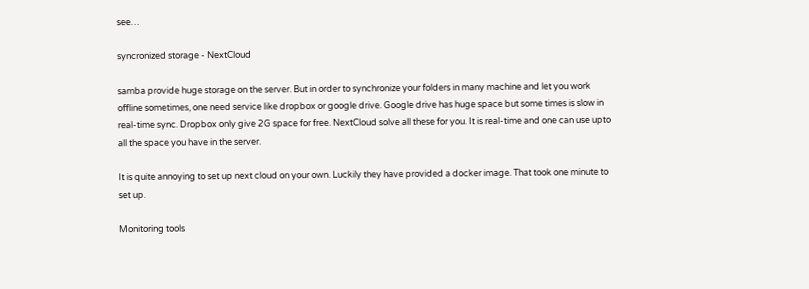see…

syncronized storage - NextCloud

samba provide huge storage on the server. But in order to synchronize your folders in many machine and let you work offline sometimes, one need service like dropbox or google drive. Google drive has huge space but some times is slow in real-time sync. Dropbox only give 2G space for free. NextCloud solve all these for you. It is real-time and one can use upto all the space you have in the server.

It is quite annoying to set up next cloud on your own. Luckily they have provided a docker image. That took one minute to set up.

Monitoring tools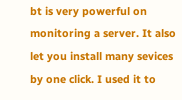bt is very powerful on monitoring a server. It also let you install many sevices by one click. I used it to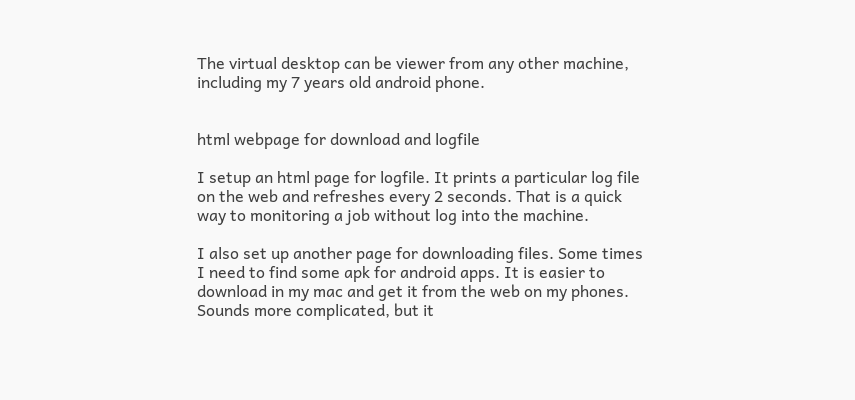The virtual desktop can be viewer from any other machine, including my 7 years old android phone.


html webpage for download and logfile

I setup an html page for logfile. It prints a particular log file on the web and refreshes every 2 seconds. That is a quick way to monitoring a job without log into the machine.

I also set up another page for downloading files. Some times I need to find some apk for android apps. It is easier to download in my mac and get it from the web on my phones. Sounds more complicated, but it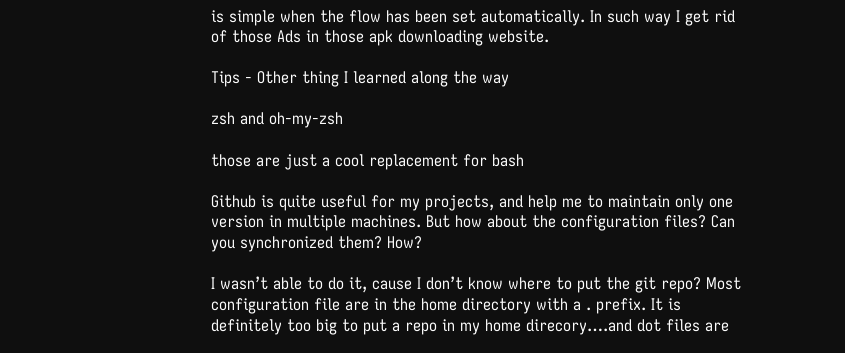is simple when the flow has been set automatically. In such way I get rid of those Ads in those apk downloading website.

Tips - Other thing I learned along the way

zsh and oh-my-zsh

those are just a cool replacement for bash

Github is quite useful for my projects, and help me to maintain only one version in multiple machines. But how about the configuration files? Can you synchronized them? How?

I wasn’t able to do it, cause I don’t know where to put the git repo? Most configuration file are in the home directory with a . prefix. It is definitely too big to put a repo in my home direcory….and dot files are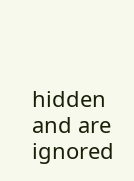hidden and are ignored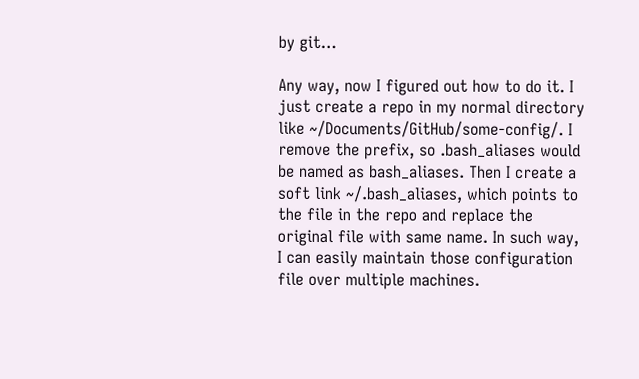by git…

Any way, now I figured out how to do it. I just create a repo in my normal directory like ~/Documents/GitHub/some-config/. I remove the prefix, so .bash_aliases would be named as bash_aliases. Then I create a soft link ~/.bash_aliases, which points to the file in the repo and replace the original file with same name. In such way, I can easily maintain those configuration file over multiple machines.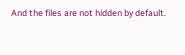And the files are not hidden by default.